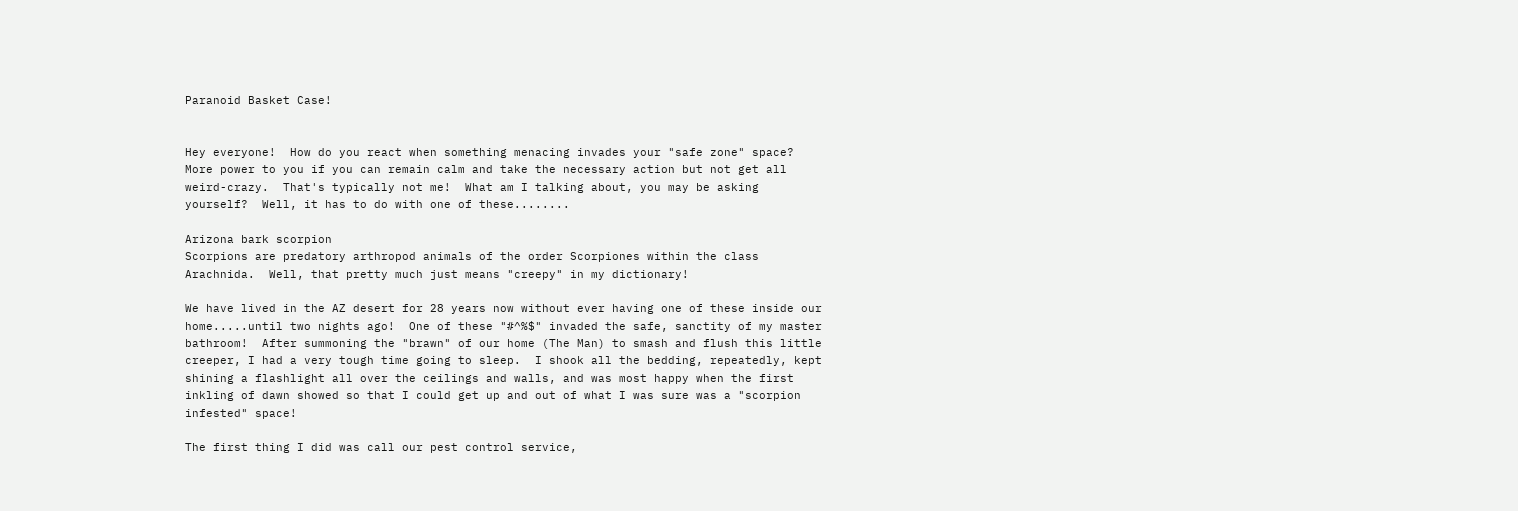Paranoid Basket Case!


Hey everyone!  How do you react when something menacing invades your "safe zone" space?  More power to you if you can remain calm and take the necessary action but not get all weird-crazy.  That's typically not me!  What am I talking about, you may be asking yourself?  Well, it has to do with one of these........

Arizona bark scorpion
Scorpions are predatory arthropod animals of the order Scorpiones within the class Arachnida.  Well, that pretty much just means "creepy" in my dictionary!

We have lived in the AZ desert for 28 years now without ever having one of these inside our home.....until two nights ago!  One of these "#^%$" invaded the safe, sanctity of my master bathroom!  After summoning the "brawn" of our home (The Man) to smash and flush this little creeper, I had a very tough time going to sleep.  I shook all the bedding, repeatedly, kept shining a flashlight all over the ceilings and walls, and was most happy when the first inkling of dawn showed so that I could get up and out of what I was sure was a "scorpion infested" space!

The first thing I did was call our pest control service,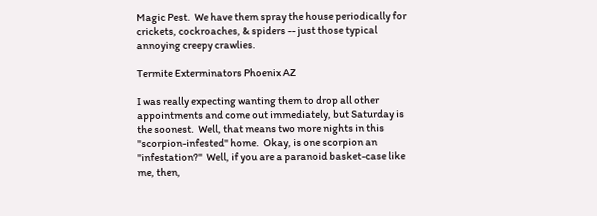Magic Pest.  We have them spray the house periodically for crickets, cockroaches, & spiders -- just those typical annoying creepy crawlies.

Termite Exterminators Phoenix AZ

I was really expecting wanting them to drop all other appointments and come out immediately, but Saturday is the soonest.  Well, that means two more nights in this "scorpion-infested" home.  Okay, is one scorpion an "infestation?"  Well, if you are a paranoid basket-case like me, then,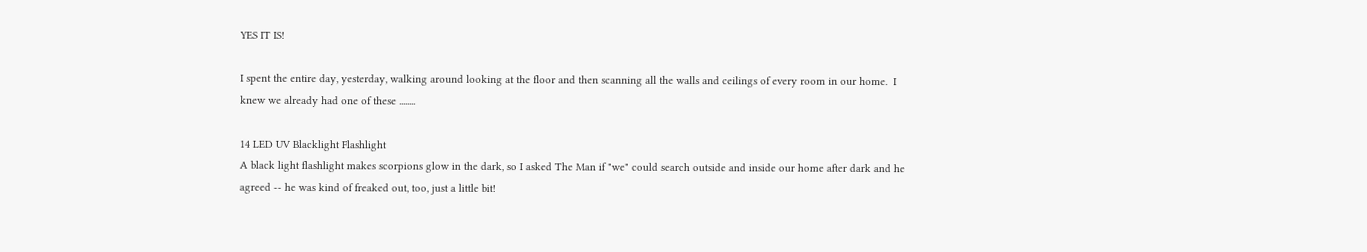YES IT IS!

I spent the entire day, yesterday, walking around looking at the floor and then scanning all the walls and ceilings of every room in our home.  I knew we already had one of these ........

14 LED UV Blacklight Flashlight
A black light flashlight makes scorpions glow in the dark, so I asked The Man if "we" could search outside and inside our home after dark and he agreed -- he was kind of freaked out, too, just a little bit!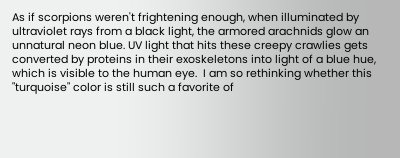As if scorpions weren't frightening enough, when illuminated by ultraviolet rays from a black light, the armored arachnids glow an unnatural neon blue. UV light that hits these creepy crawlies gets converted by proteins in their exoskeletons into light of a blue hue, which is visible to the human eye.  I am so rethinking whether this "turquoise" color is still such a favorite of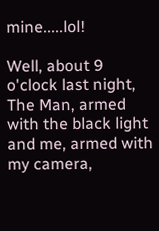mine.....lol!

Well, about 9 o'clock last night, The Man, armed with the black light and me, armed with my camera,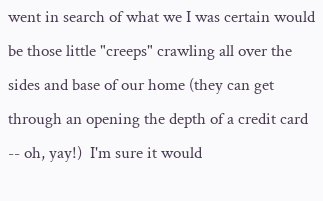went in search of what we I was certain would be those little "creeps" crawling all over the sides and base of our home (they can get through an opening the depth of a credit card -- oh, yay!)  I'm sure it would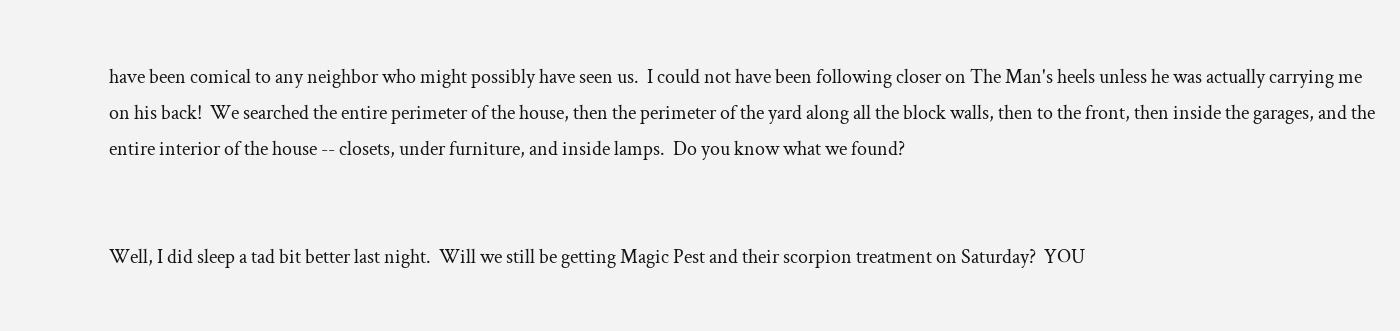have been comical to any neighbor who might possibly have seen us.  I could not have been following closer on The Man's heels unless he was actually carrying me on his back!  We searched the entire perimeter of the house, then the perimeter of the yard along all the block walls, then to the front, then inside the garages, and the entire interior of the house -- closets, under furniture, and inside lamps.  Do you know what we found?


Well, I did sleep a tad bit better last night.  Will we still be getting Magic Pest and their scorpion treatment on Saturday?  YOU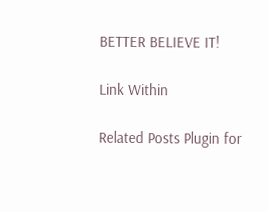BETTER BELIEVE IT!

Link Within

Related Posts Plugin for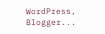WordPress, Blogger...